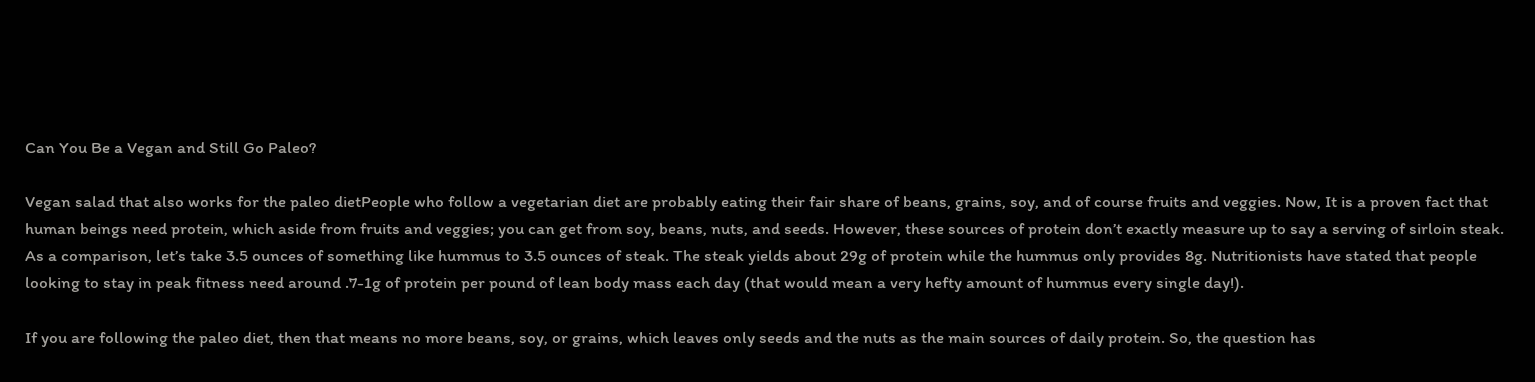Can You Be a Vegan and Still Go Paleo?

Vegan salad that also works for the paleo dietPeople who follow a vegetarian diet are probably eating their fair share of beans, grains, soy, and of course fruits and veggies. Now, It is a proven fact that human beings need protein, which aside from fruits and veggies; you can get from soy, beans, nuts, and seeds. However, these sources of protein don’t exactly measure up to say a serving of sirloin steak. As a comparison, let’s take 3.5 ounces of something like hummus to 3.5 ounces of steak. The steak yields about 29g of protein while the hummus only provides 8g. Nutritionists have stated that people looking to stay in peak fitness need around .7-1g of protein per pound of lean body mass each day (that would mean a very hefty amount of hummus every single day!).

If you are following the paleo diet, then that means no more beans, soy, or grains, which leaves only seeds and the nuts as the main sources of daily protein. So, the question has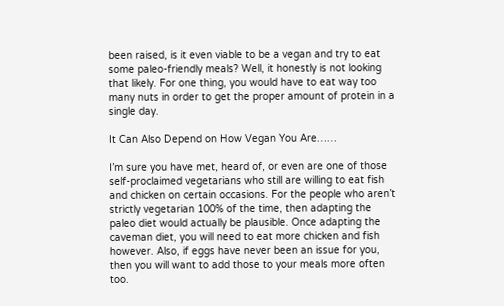been raised, is it even viable to be a vegan and try to eat some paleo-friendly meals? Well, it honestly is not looking that likely. For one thing, you would have to eat way too many nuts in order to get the proper amount of protein in a single day.

It Can Also Depend on How Vegan You Are……

I’m sure you have met, heard of, or even are one of those self-proclaimed vegetarians who still are willing to eat fish and chicken on certain occasions. For the people who aren’t strictly vegetarian 100% of the time, then adapting the paleo diet would actually be plausible. Once adapting the caveman diet, you will need to eat more chicken and fish however. Also, if eggs have never been an issue for you, then you will want to add those to your meals more often too.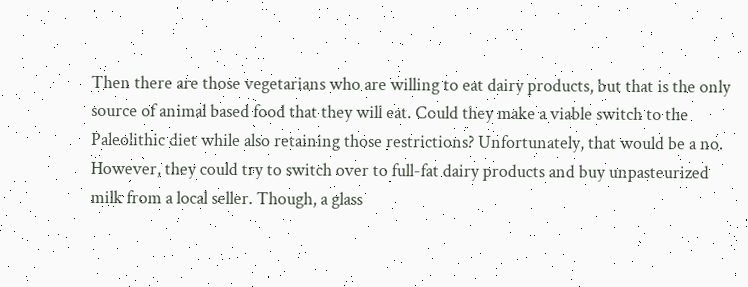Then there are those vegetarians who are willing to eat dairy products, but that is the only source of animal based food that they will eat. Could they make a viable switch to the Paleolithic diet while also retaining those restrictions? Unfortunately, that would be a no. However, they could try to switch over to full-fat dairy products and buy unpasteurized milk from a local seller. Though, a glass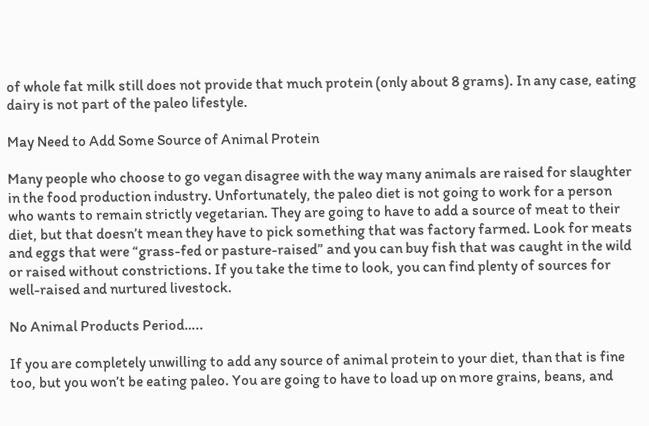of whole fat milk still does not provide that much protein (only about 8 grams). In any case, eating dairy is not part of the paleo lifestyle.

May Need to Add Some Source of Animal Protein

Many people who choose to go vegan disagree with the way many animals are raised for slaughter in the food production industry. Unfortunately, the paleo diet is not going to work for a person who wants to remain strictly vegetarian. They are going to have to add a source of meat to their diet, but that doesn’t mean they have to pick something that was factory farmed. Look for meats and eggs that were “grass-fed or pasture-raised” and you can buy fish that was caught in the wild or raised without constrictions. If you take the time to look, you can find plenty of sources for well-raised and nurtured livestock.

No Animal Products Period…..

If you are completely unwilling to add any source of animal protein to your diet, than that is fine too, but you won’t be eating paleo. You are going to have to load up on more grains, beans, and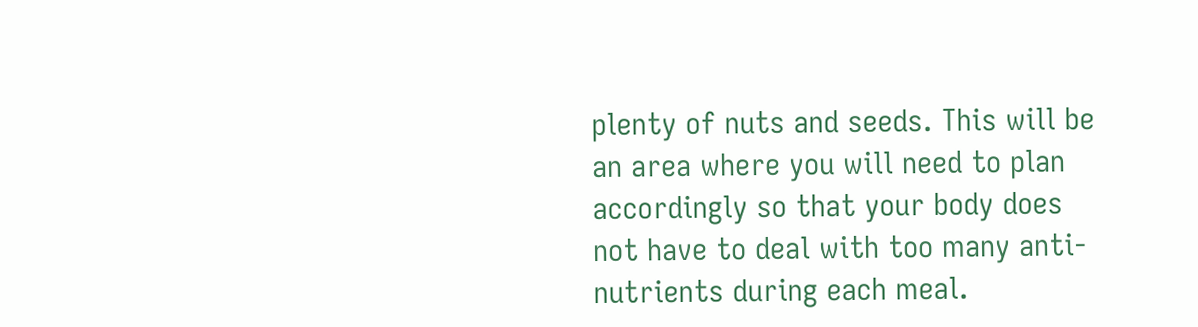plenty of nuts and seeds. This will be an area where you will need to plan accordingly so that your body does not have to deal with too many anti-nutrients during each meal.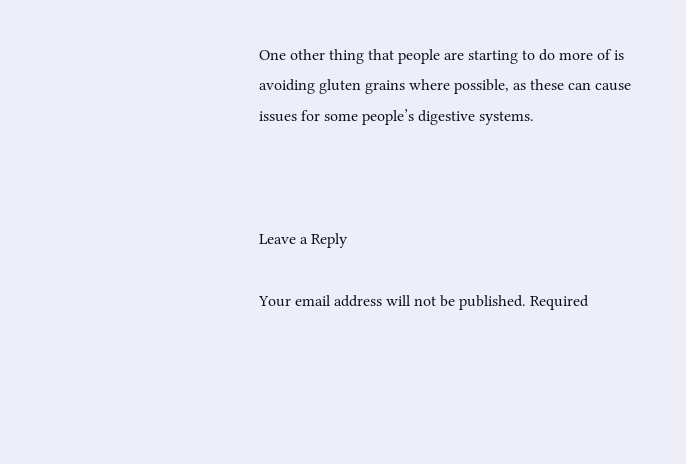One other thing that people are starting to do more of is avoiding gluten grains where possible, as these can cause issues for some people’s digestive systems.



Leave a Reply

Your email address will not be published. Required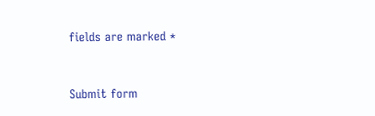fields are marked *



Submit form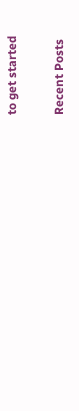to get started

Recent Posts